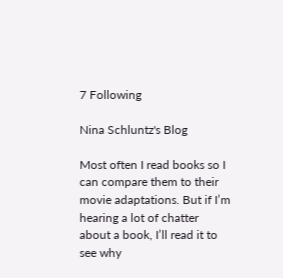7 Following

Nina Schluntz's Blog

Most often I read books so I can compare them to their movie adaptations. But if I’m hearing a lot of chatter about a book, I’ll read it to see why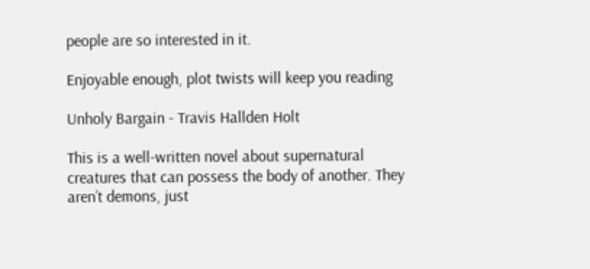people are so interested in it.

Enjoyable enough, plot twists will keep you reading

Unholy Bargain - Travis Hallden Holt

This is a well-written novel about supernatural creatures that can possess the body of another. They aren’t demons, just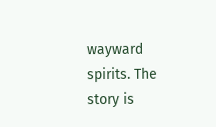wayward spirits. The story is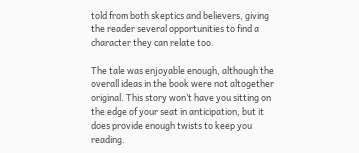told from both skeptics and believers, giving the reader several opportunities to find a character they can relate too.

The tale was enjoyable enough, although the overall ideas in the book were not altogether original. This story won’t have you sitting on the edge of your seat in anticipation, but it does provide enough twists to keep you reading.